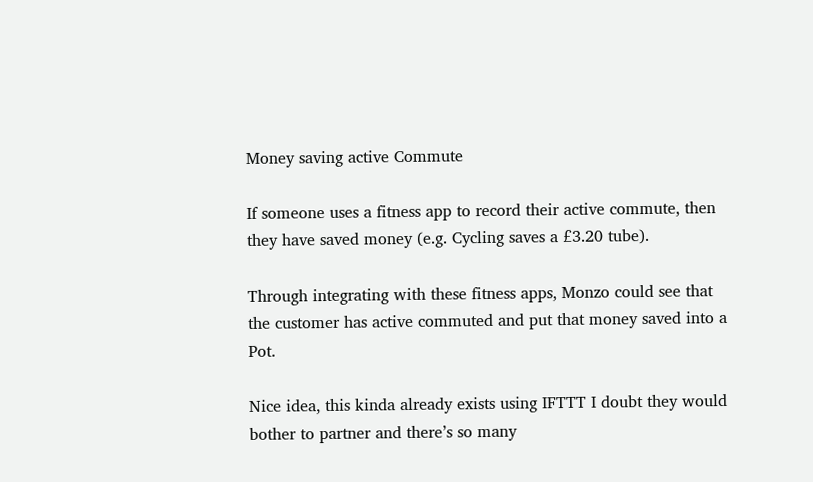Money saving active Commute

If someone uses a fitness app to record their active commute, then they have saved money (e.g. Cycling saves a £3.20 tube).

Through integrating with these fitness apps, Monzo could see that the customer has active commuted and put that money saved into a Pot.

Nice idea, this kinda already exists using IFTTT I doubt they would bother to partner and there’s so many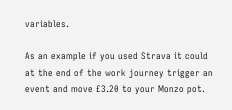variables.

As an example if you used Strava it could at the end of the work journey trigger an event and move £3.20 to your Monzo pot.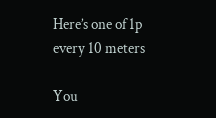Here’s one of 1p every 10 meters

You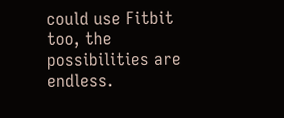could use Fitbit too, the possibilities are endless.